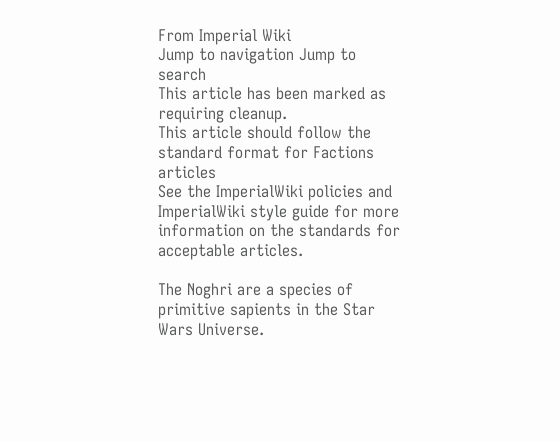From Imperial Wiki
Jump to navigation Jump to search
This article has been marked as requiring cleanup.
This article should follow the standard format for Factions articles
See the ImperialWiki policies and ImperialWiki style guide for more information on the standards for acceptable articles.

The Noghri are a species of primitive sapients in the Star Wars Universe.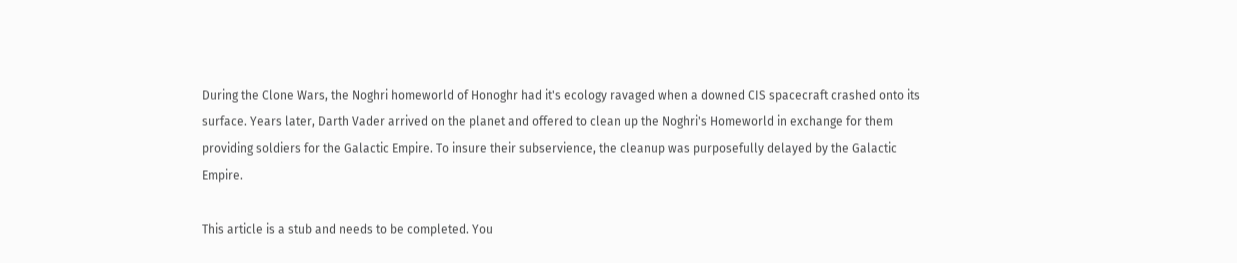During the Clone Wars, the Noghri homeworld of Honoghr had it's ecology ravaged when a downed CIS spacecraft crashed onto its surface. Years later, Darth Vader arrived on the planet and offered to clean up the Noghri's Homeworld in exchange for them providing soldiers for the Galactic Empire. To insure their subservience, the cleanup was purposefully delayed by the Galactic Empire.

This article is a stub and needs to be completed. You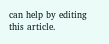can help by editing this article.